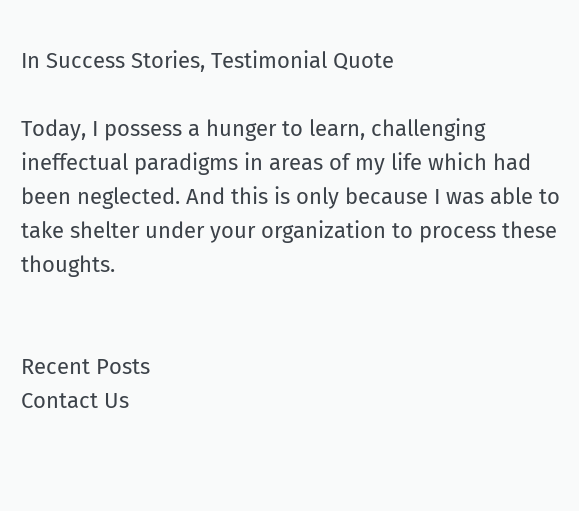In Success Stories, Testimonial Quote

Today, I possess a hunger to learn, challenging ineffectual paradigms in areas of my life which had been neglected. And this is only because I was able to take shelter under your organization to process these thoughts.


Recent Posts
Contact Us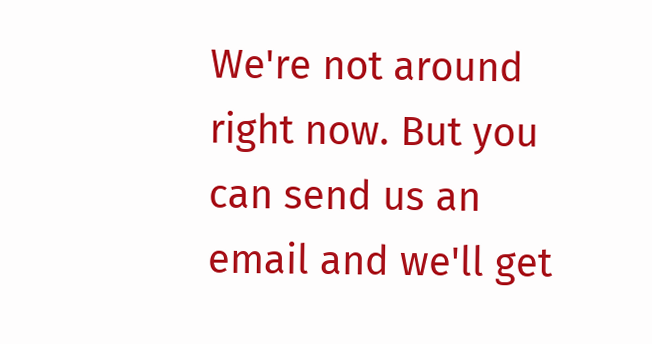We're not around right now. But you can send us an email and we'll get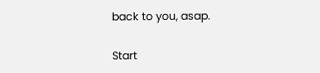back to you, asap.

Start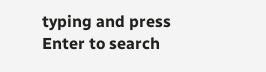typing and press Enter to search